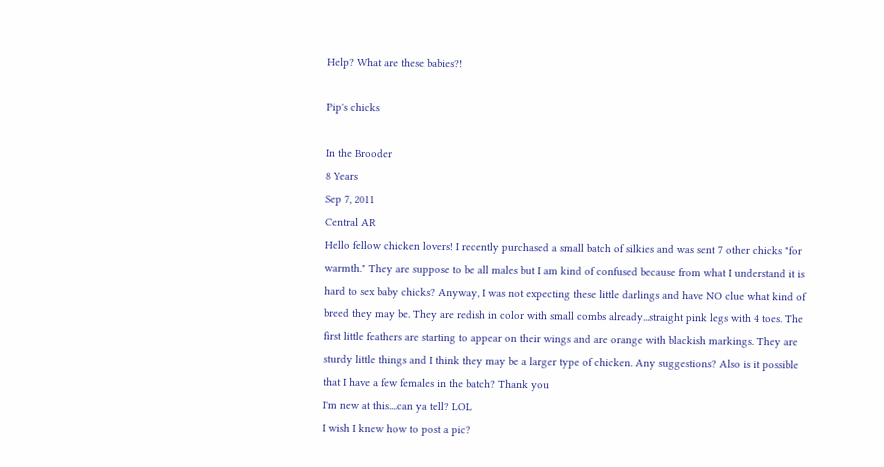Help? What are these babies?!

Pip's chicks

In the Brooder
8 Years
Sep 7, 2011
Central AR
Hello fellow chicken lovers! I recently purchased a small batch of silkies and was sent 7 other chicks "for warmth." They are suppose to be all males but I am kind of confused because from what I understand it is hard to sex baby chicks? Anyway, I was not expecting these little darlings and have NO clue what kind of breed they may be. They are redish in color with small combs already...straight pink legs with 4 toes. The first little feathers are starting to appear on their wings and are orange with blackish markings. They are sturdy little things and I think they may be a larger type of chicken. Any suggestions? Also is it possible that I have a few females in the batch? Thank you
I'm new at this....can ya tell? LOL
I wish I knew how to post a pic?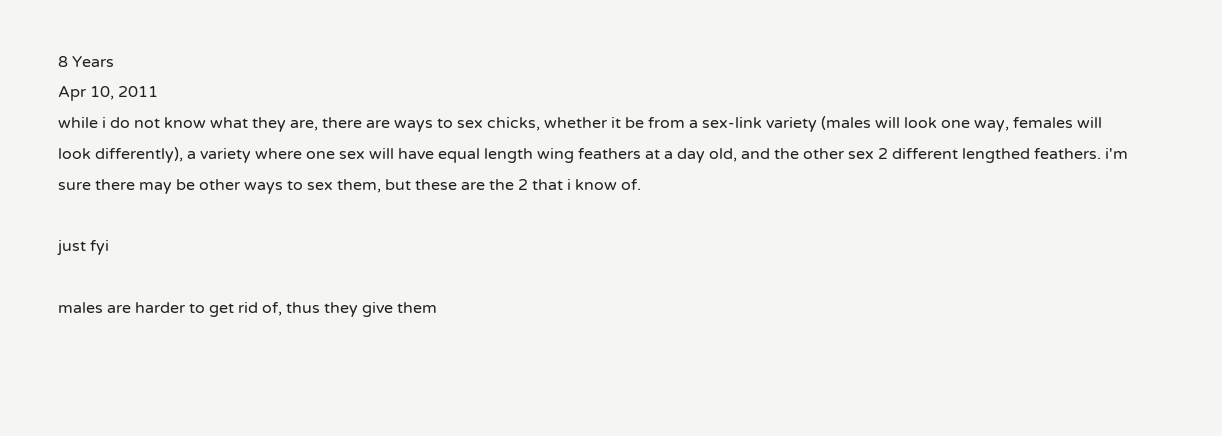8 Years
Apr 10, 2011
while i do not know what they are, there are ways to sex chicks, whether it be from a sex-link variety (males will look one way, females will look differently), a variety where one sex will have equal length wing feathers at a day old, and the other sex 2 different lengthed feathers. i'm sure there may be other ways to sex them, but these are the 2 that i know of.

just fyi

males are harder to get rid of, thus they give them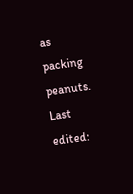as packing peanuts.
Last edited: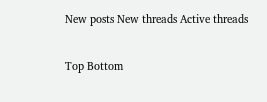New posts New threads Active threads

Top Bottom